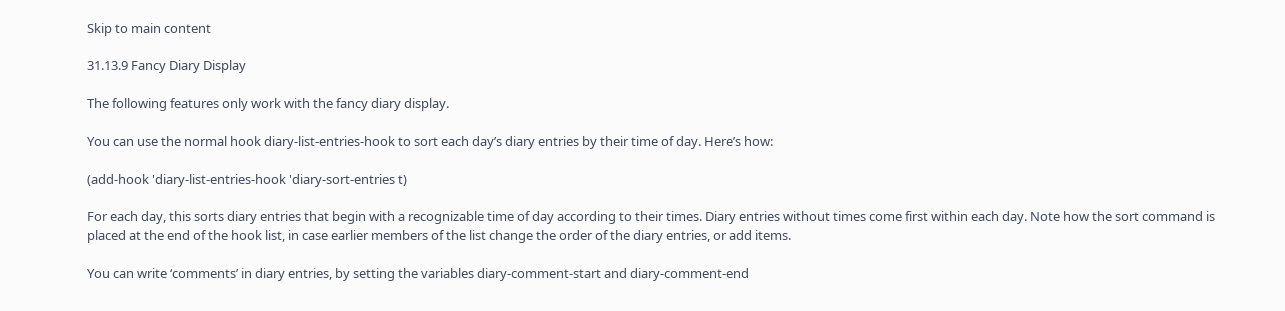Skip to main content

31.13.9 Fancy Diary Display

The following features only work with the fancy diary display.

You can use the normal hook diary-list-entries-hook to sort each day’s diary entries by their time of day. Here’s how:

(add-hook 'diary-list-entries-hook 'diary-sort-entries t)

For each day, this sorts diary entries that begin with a recognizable time of day according to their times. Diary entries without times come first within each day. Note how the sort command is placed at the end of the hook list, in case earlier members of the list change the order of the diary entries, or add items.

You can write ‘comments’ in diary entries, by setting the variables diary-comment-start and diary-comment-end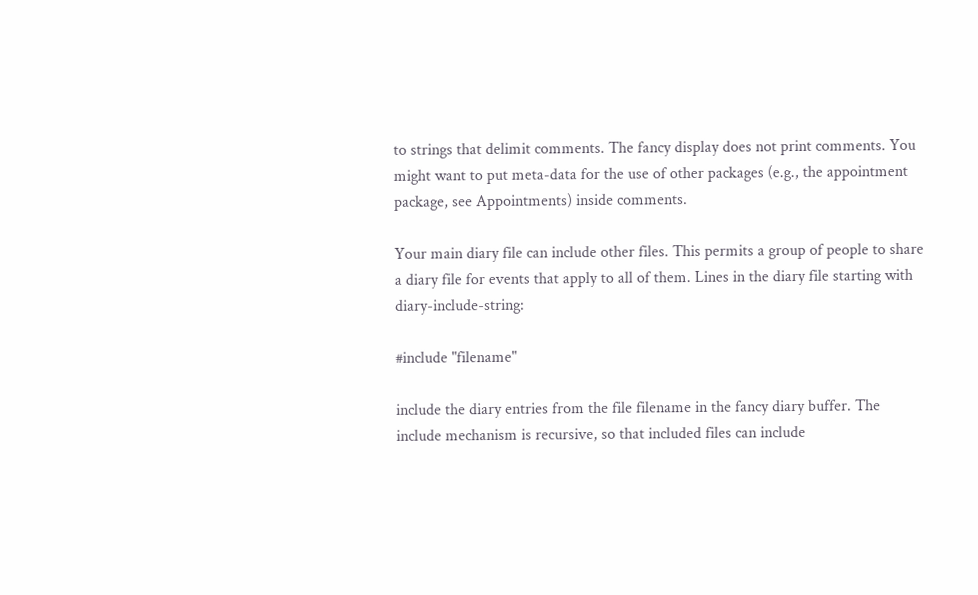to strings that delimit comments. The fancy display does not print comments. You might want to put meta-data for the use of other packages (e.g., the appointment package, see Appointments) inside comments.

Your main diary file can include other files. This permits a group of people to share a diary file for events that apply to all of them. Lines in the diary file starting with diary-include-string:

#include "filename"

include the diary entries from the file filename in the fancy diary buffer. The include mechanism is recursive, so that included files can include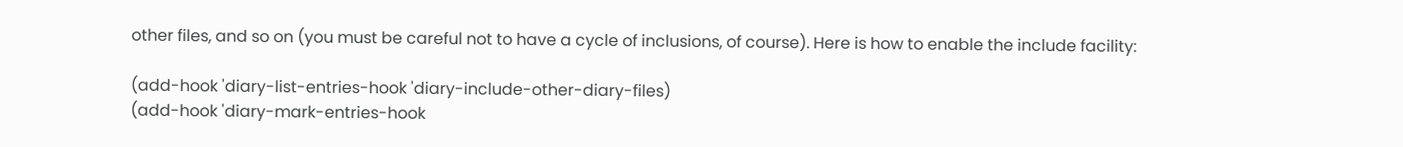other files, and so on (you must be careful not to have a cycle of inclusions, of course). Here is how to enable the include facility:

(add-hook 'diary-list-entries-hook 'diary-include-other-diary-files)
(add-hook 'diary-mark-entries-hook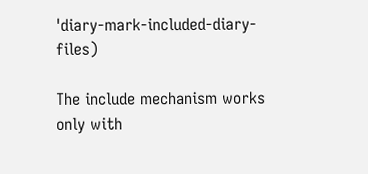'diary-mark-included-diary-files)

The include mechanism works only with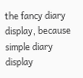the fancy diary display, because simple diary display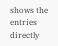shows the entries directly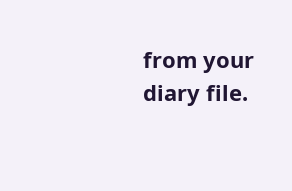from your diary file.